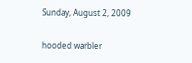Sunday, August 2, 2009

hooded warbler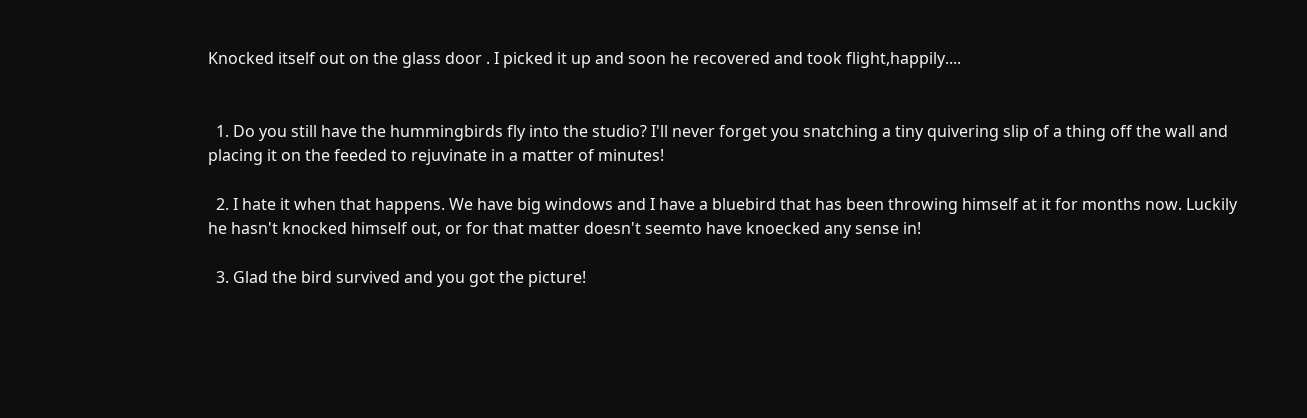Knocked itself out on the glass door . I picked it up and soon he recovered and took flight,happily....


  1. Do you still have the hummingbirds fly into the studio? I'll never forget you snatching a tiny quivering slip of a thing off the wall and placing it on the feeded to rejuvinate in a matter of minutes!

  2. I hate it when that happens. We have big windows and I have a bluebird that has been throwing himself at it for months now. Luckily he hasn't knocked himself out, or for that matter doesn't seemto have knoecked any sense in!

  3. Glad the bird survived and you got the picture!